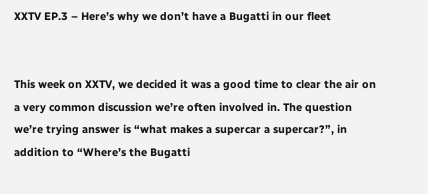XXTV EP.3 – Here’s why we don’t have a Bugatti in our fleet


This week on XXTV, we decided it was a good time to clear the air on a very common discussion we’re often involved in. The question we’re trying answer is “what makes a supercar a supercar?”, in addition to “Where’s the Bugatti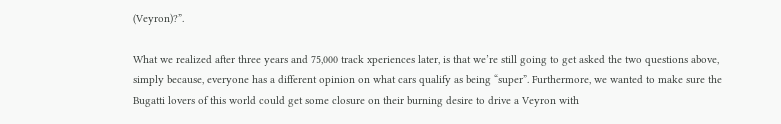(Veyron)?”.

What we realized after three years and 75,000 track xperiences later, is that we’re still going to get asked the two questions above, simply because, everyone has a different opinion on what cars qualify as being “super”. Furthermore, we wanted to make sure the Bugatti lovers of this world could get some closure on their burning desire to drive a Veyron with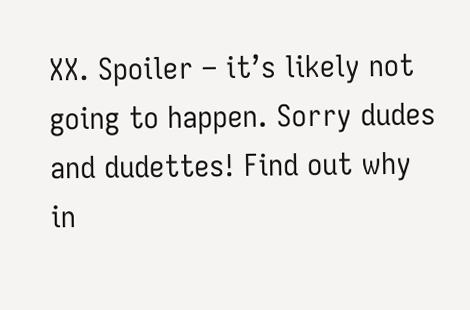XX. Spoiler – it’s likely not going to happen. Sorry dudes and dudettes! Find out why in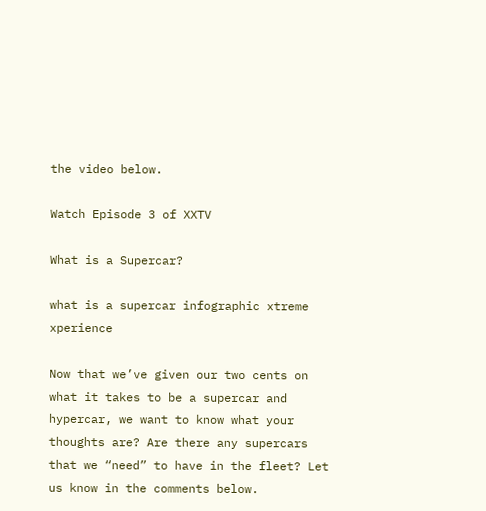the video below.

Watch Episode 3 of XXTV

What is a Supercar?

what is a supercar infographic xtreme xperience

Now that we’ve given our two cents on what it takes to be a supercar and hypercar, we want to know what your thoughts are? Are there any supercars that we “need” to have in the fleet? Let us know in the comments below.